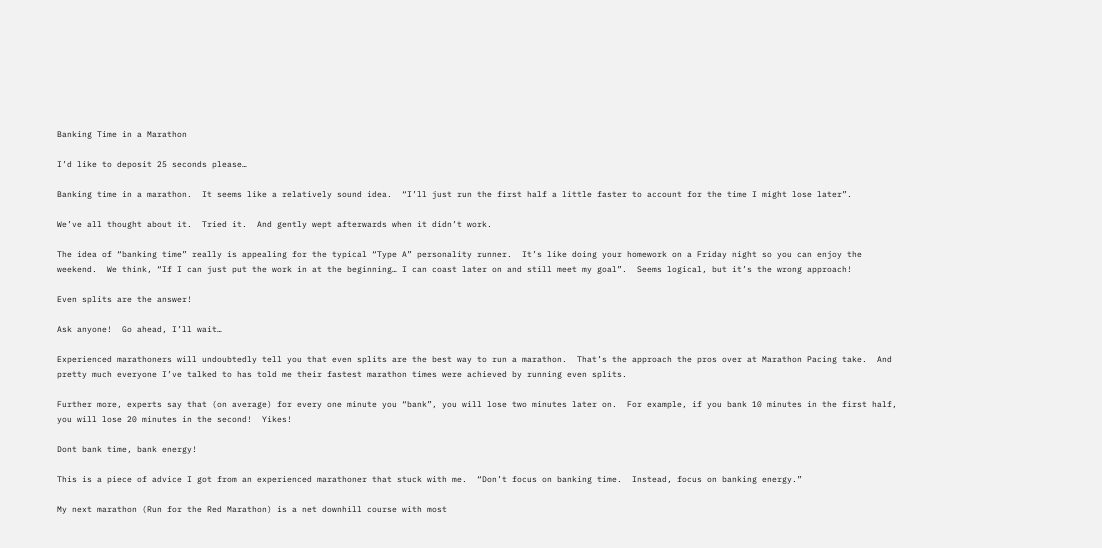Banking Time in a Marathon

I’d like to deposit 25 seconds please…

Banking time in a marathon.  It seems like a relatively sound idea.  “I’ll just run the first half a little faster to account for the time I might lose later”.

We’ve all thought about it.  Tried it.  And gently wept afterwards when it didn’t work.

The idea of “banking time” really is appealing for the typical “Type A” personality runner.  It’s like doing your homework on a Friday night so you can enjoy the weekend.  We think, “If I can just put the work in at the beginning… I can coast later on and still meet my goal”.  Seems logical, but it’s the wrong approach!

Even splits are the answer!

Ask anyone!  Go ahead, I’ll wait…

Experienced marathoners will undoubtedly tell you that even splits are the best way to run a marathon.  That’s the approach the pros over at Marathon Pacing take.  And pretty much everyone I’ve talked to has told me their fastest marathon times were achieved by running even splits.

Further more, experts say that (on average) for every one minute you “bank”, you will lose two minutes later on.  For example, if you bank 10 minutes in the first half, you will lose 20 minutes in the second!  Yikes!

Dont bank time, bank energy!

This is a piece of advice I got from an experienced marathoner that stuck with me.  “Don’t focus on banking time.  Instead, focus on banking energy.”

My next marathon (Run for the Red Marathon) is a net downhill course with most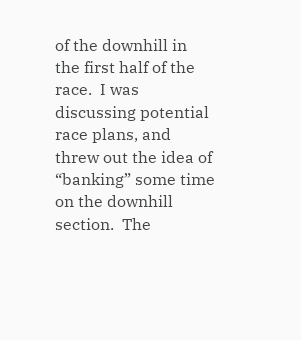of the downhill in the first half of the race.  I was discussing potential race plans, and threw out the idea of “banking” some time on the downhill section.  The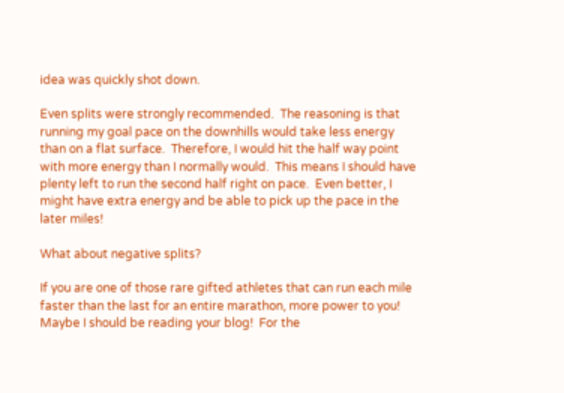idea was quickly shot down.

Even splits were strongly recommended.  The reasoning is that running my goal pace on the downhills would take less energy than on a flat surface.  Therefore, I would hit the half way point with more energy than I normally would.  This means I should have plenty left to run the second half right on pace.  Even better, I might have extra energy and be able to pick up the pace in the later miles!

What about negative splits?

If you are one of those rare gifted athletes that can run each mile faster than the last for an entire marathon, more power to you!  Maybe I should be reading your blog!  For the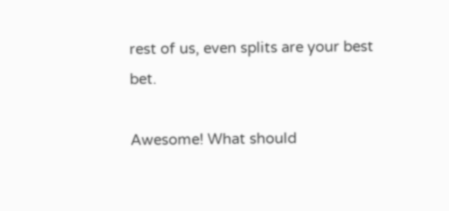rest of us, even splits are your best bet.

Awesome! What should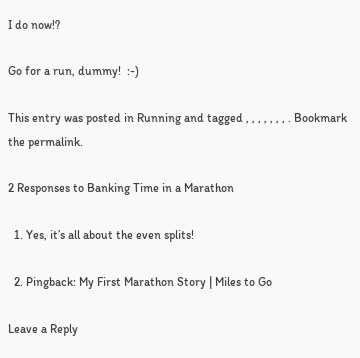I do now!?

Go for a run, dummy!  :-)

This entry was posted in Running and tagged , , , , , , , . Bookmark the permalink.

2 Responses to Banking Time in a Marathon

  1. Yes, it’s all about the even splits!

  2. Pingback: My First Marathon Story | Miles to Go

Leave a Reply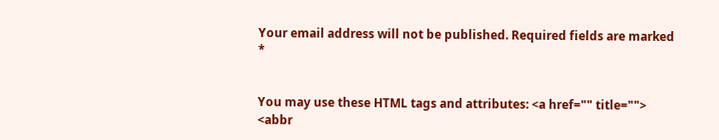Your email address will not be published. Required fields are marked *


You may use these HTML tags and attributes: <a href="" title=""> <abbr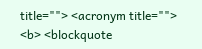title=""> <acronym title=""> <b> <blockquote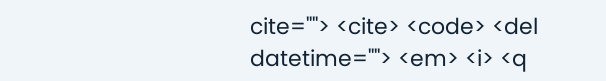cite=""> <cite> <code> <del datetime=""> <em> <i> <q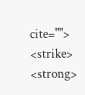cite=""> <strike> <strong>